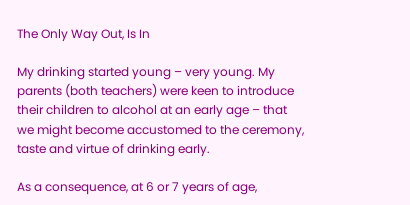The Only Way Out, Is In

My drinking started young – very young. My parents (both teachers) were keen to introduce their children to alcohol at an early age – that we might become accustomed to the ceremony, taste and virtue of drinking early.

As a consequence, at 6 or 7 years of age,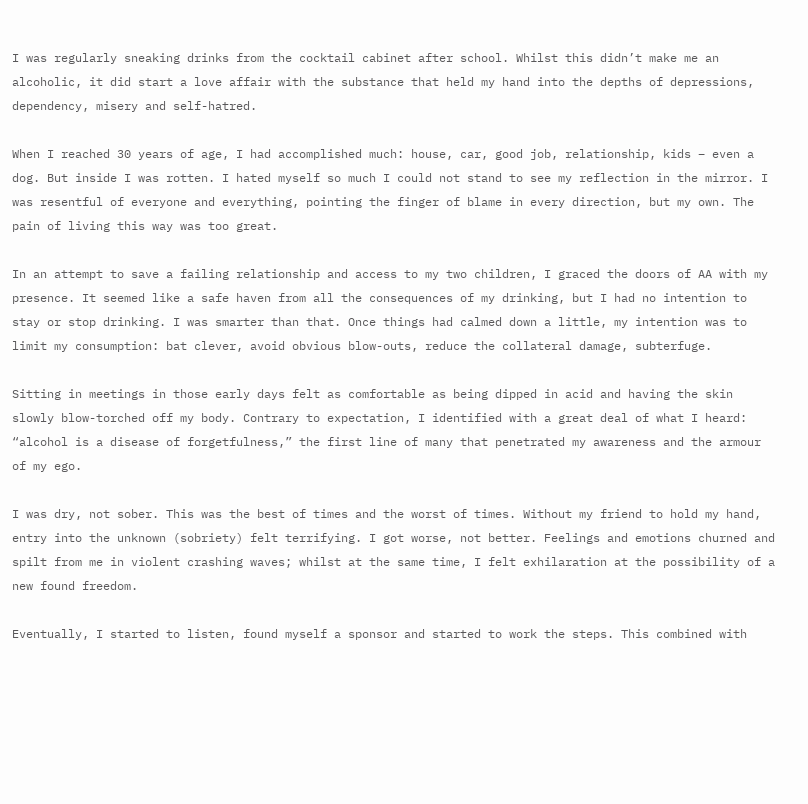I was regularly sneaking drinks from the cocktail cabinet after school. Whilst this didn’t make me an alcoholic, it did start a love affair with the substance that held my hand into the depths of depressions, dependency, misery and self-hatred.

When I reached 30 years of age, I had accomplished much: house, car, good job, relationship, kids – even a dog. But inside I was rotten. I hated myself so much I could not stand to see my reflection in the mirror. I was resentful of everyone and everything, pointing the finger of blame in every direction, but my own. The pain of living this way was too great.

In an attempt to save a failing relationship and access to my two children, I graced the doors of AA with my presence. It seemed like a safe haven from all the consequences of my drinking, but I had no intention to stay or stop drinking. I was smarter than that. Once things had calmed down a little, my intention was to limit my consumption: bat clever, avoid obvious blow-outs, reduce the collateral damage, subterfuge.

Sitting in meetings in those early days felt as comfortable as being dipped in acid and having the skin slowly blow-torched off my body. Contrary to expectation, I identified with a great deal of what I heard: “alcohol is a disease of forgetfulness,” the first line of many that penetrated my awareness and the armour of my ego.

I was dry, not sober. This was the best of times and the worst of times. Without my friend to hold my hand, entry into the unknown (sobriety) felt terrifying. I got worse, not better. Feelings and emotions churned and spilt from me in violent crashing waves; whilst at the same time, I felt exhilaration at the possibility of a new found freedom.

Eventually, I started to listen, found myself a sponsor and started to work the steps. This combined with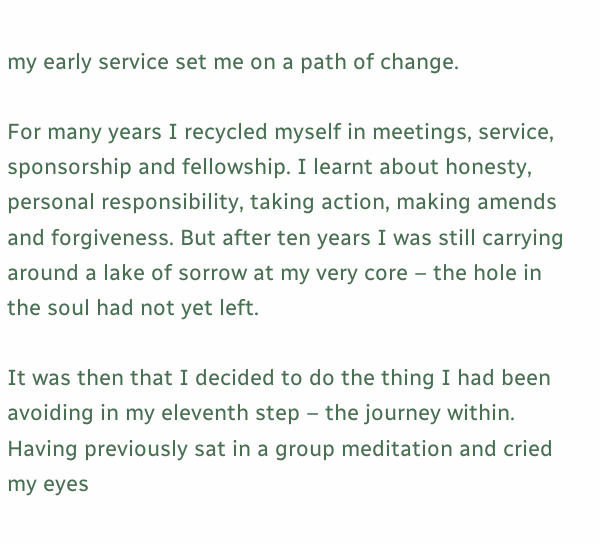my early service set me on a path of change.

For many years I recycled myself in meetings, service, sponsorship and fellowship. I learnt about honesty, personal responsibility, taking action, making amends and forgiveness. But after ten years I was still carrying around a lake of sorrow at my very core – the hole in the soul had not yet left.

It was then that I decided to do the thing I had been avoiding in my eleventh step – the journey within. Having previously sat in a group meditation and cried my eyes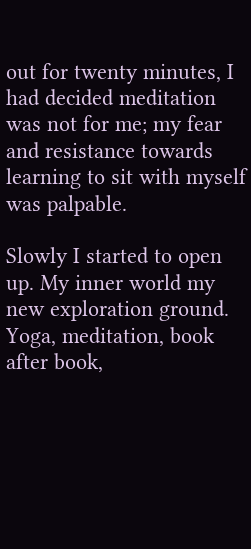out for twenty minutes, I had decided meditation was not for me; my fear and resistance towards learning to sit with myself was palpable.

Slowly I started to open up. My inner world my new exploration ground. Yoga, meditation, book after book,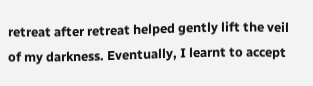retreat after retreat helped gently lift the veil of my darkness. Eventually, I learnt to accept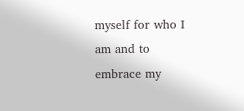myself for who I am and to embrace my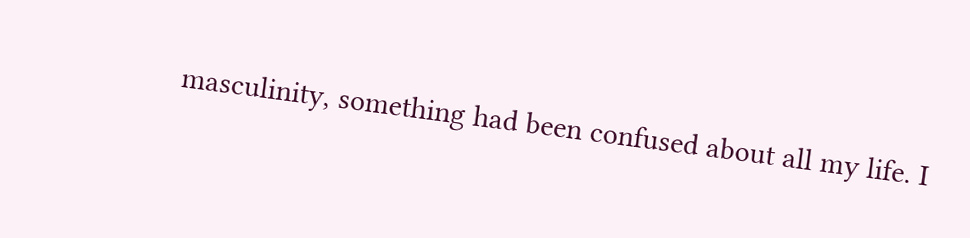masculinity, something had been confused about all my life. I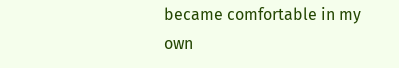became comfortable in my own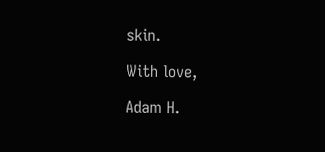skin.

With love,

Adam H.